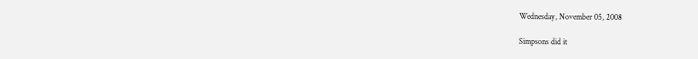Wednesday, November 05, 2008

Simpsons did it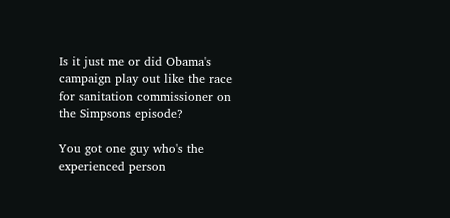Is it just me or did Obama's campaign play out like the race for sanitation commissioner on the Simpsons episode?

You got one guy who's the experienced person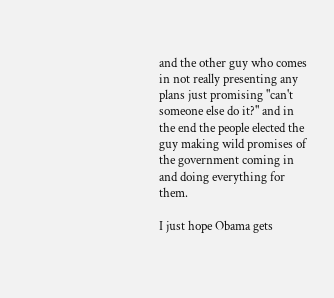and the other guy who comes in not really presenting any plans just promising "can't someone else do it?" and in the end the people elected the guy making wild promises of the government coming in and doing everything for them.

I just hope Obama gets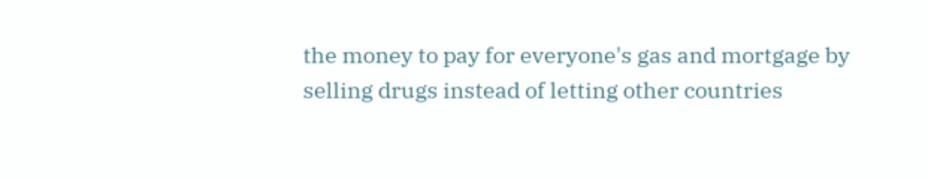the money to pay for everyone's gas and mortgage by selling drugs instead of letting other countries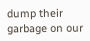dump their garbage on our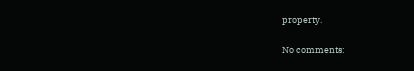property.

No comments: